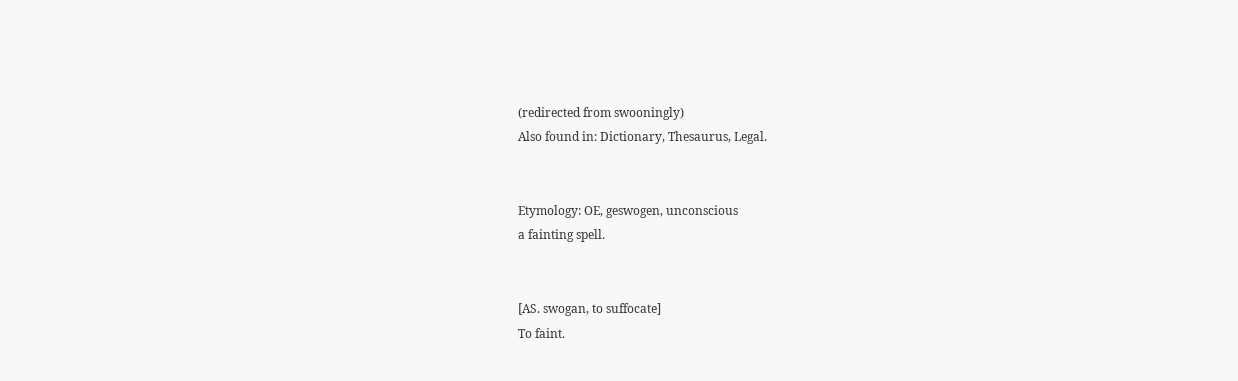(redirected from swooningly)
Also found in: Dictionary, Thesaurus, Legal.


Etymology: OE, geswogen, unconscious
a fainting spell.


[AS. swogan, to suffocate]
To faint.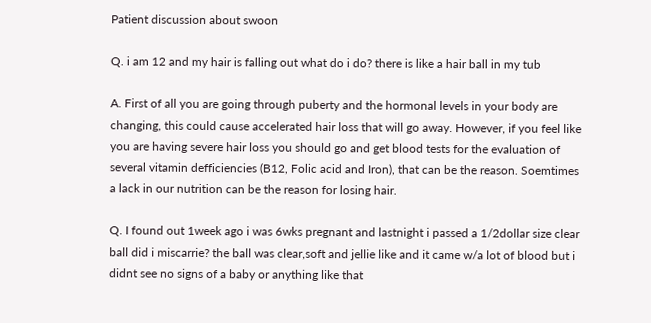Patient discussion about swoon

Q. i am 12 and my hair is falling out what do i do? there is like a hair ball in my tub

A. First of all you are going through puberty and the hormonal levels in your body are changing, this could cause accelerated hair loss that will go away. However, if you feel like you are having severe hair loss you should go and get blood tests for the evaluation of several vitamin defficiencies (B12, Folic acid and Iron), that can be the reason. Soemtimes a lack in our nutrition can be the reason for losing hair.

Q. I found out 1week ago i was 6wks pregnant and lastnight i passed a 1/2dollar size clear ball did i miscarrie? the ball was clear,soft and jellie like and it came w/a lot of blood but i didnt see no signs of a baby or anything like that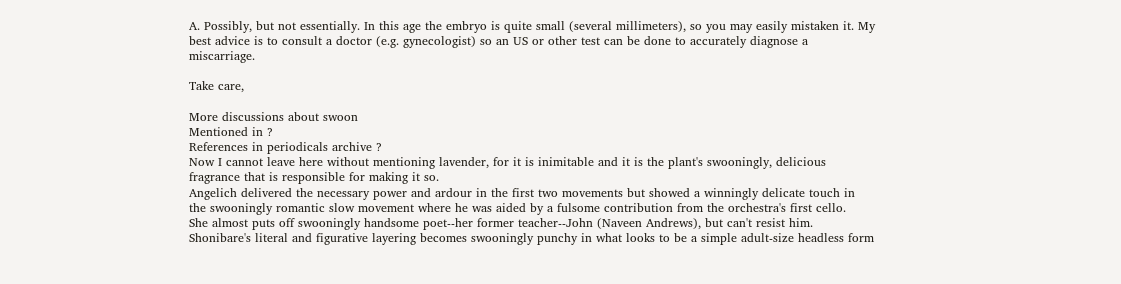A. Possibly, but not essentially. In this age the embryo is quite small (several millimeters), so you may easily mistaken it. My best advice is to consult a doctor (e.g. gynecologist) so an US or other test can be done to accurately diagnose a miscarriage.

Take care,

More discussions about swoon
Mentioned in ?
References in periodicals archive ?
Now I cannot leave here without mentioning lavender, for it is inimitable and it is the plant's swooningly, delicious fragrance that is responsible for making it so.
Angelich delivered the necessary power and ardour in the first two movements but showed a winningly delicate touch in the swooningly romantic slow movement where he was aided by a fulsome contribution from the orchestra's first cello.
She almost puts off swooningly handsome poet--her former teacher--John (Naveen Andrews), but can't resist him.
Shonibare's literal and figurative layering becomes swooningly punchy in what looks to be a simple adult-size headless form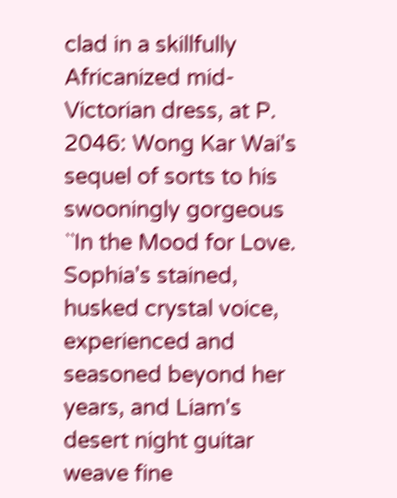clad in a skillfully Africanized mid-Victorian dress, at P.
2046: Wong Kar Wai's sequel of sorts to his swooningly gorgeous ``In the Mood for Love.
Sophia's stained, husked crystal voice, experienced and seasoned beyond her years, and Liam's desert night guitar weave fine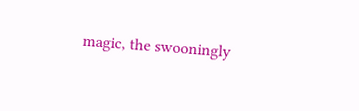magic, the swooningly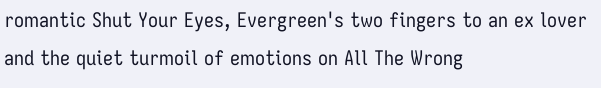romantic Shut Your Eyes, Evergreen's two fingers to an ex lover and the quiet turmoil of emotions on All The Wrong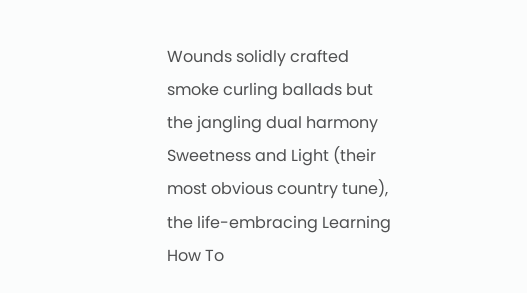Wounds solidly crafted smoke curling ballads but the jangling dual harmony Sweetness and Light (their most obvious country tune), the life-embracing Learning How To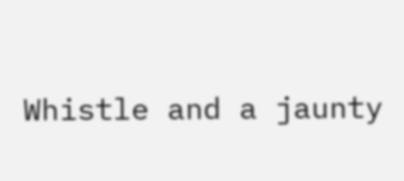Whistle and a jaunty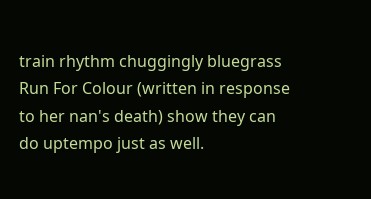train rhythm chuggingly bluegrass Run For Colour (written in response to her nan's death) show they can do uptempo just as well.